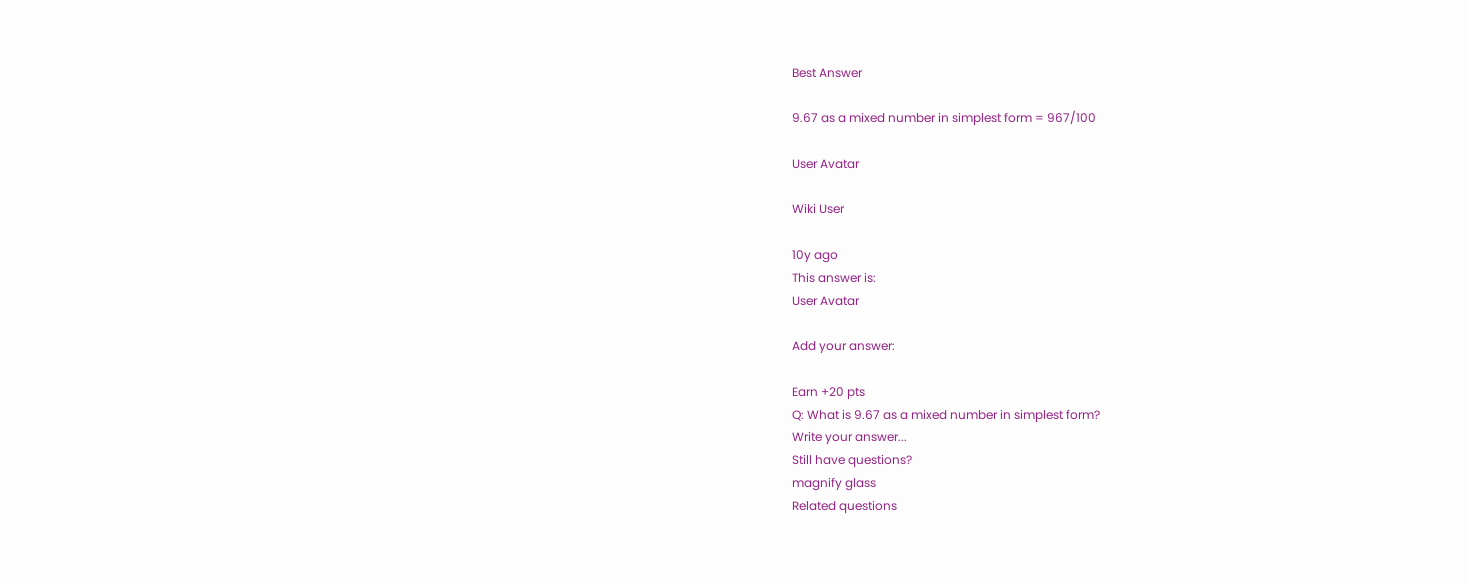Best Answer

9.67 as a mixed number in simplest form = 967/100

User Avatar

Wiki User

10y ago
This answer is:
User Avatar

Add your answer:

Earn +20 pts
Q: What is 9.67 as a mixed number in simplest form?
Write your answer...
Still have questions?
magnify glass
Related questions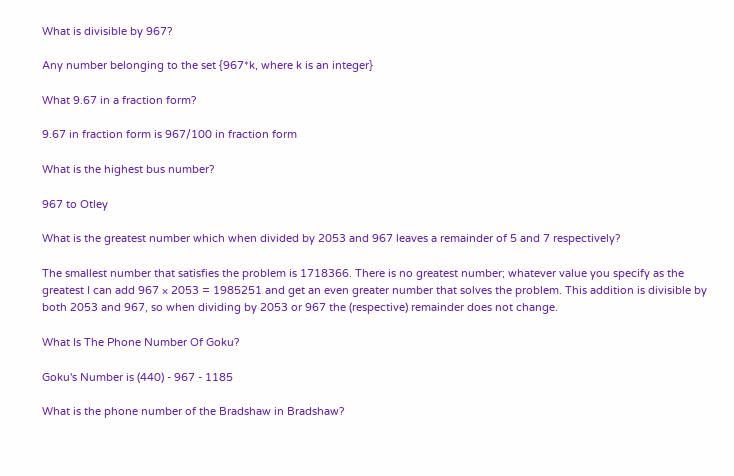What is divisible by 967?

Any number belonging to the set {967*k, where k is an integer}

What 9.67 in a fraction form?

9.67 in fraction form is 967/100 in fraction form

What is the highest bus number?

967 to Otley

What is the greatest number which when divided by 2053 and 967 leaves a remainder of 5 and 7 respectively?

The smallest number that satisfies the problem is 1718366. There is no greatest number; whatever value you specify as the greatest I can add 967 × 2053 = 1985251 and get an even greater number that solves the problem. This addition is divisible by both 2053 and 967, so when dividing by 2053 or 967 the (respective) remainder does not change.

What Is The Phone Number Of Goku?

Goku's Number is (440) - 967 - 1185

What is the phone number of the Bradshaw in Bradshaw?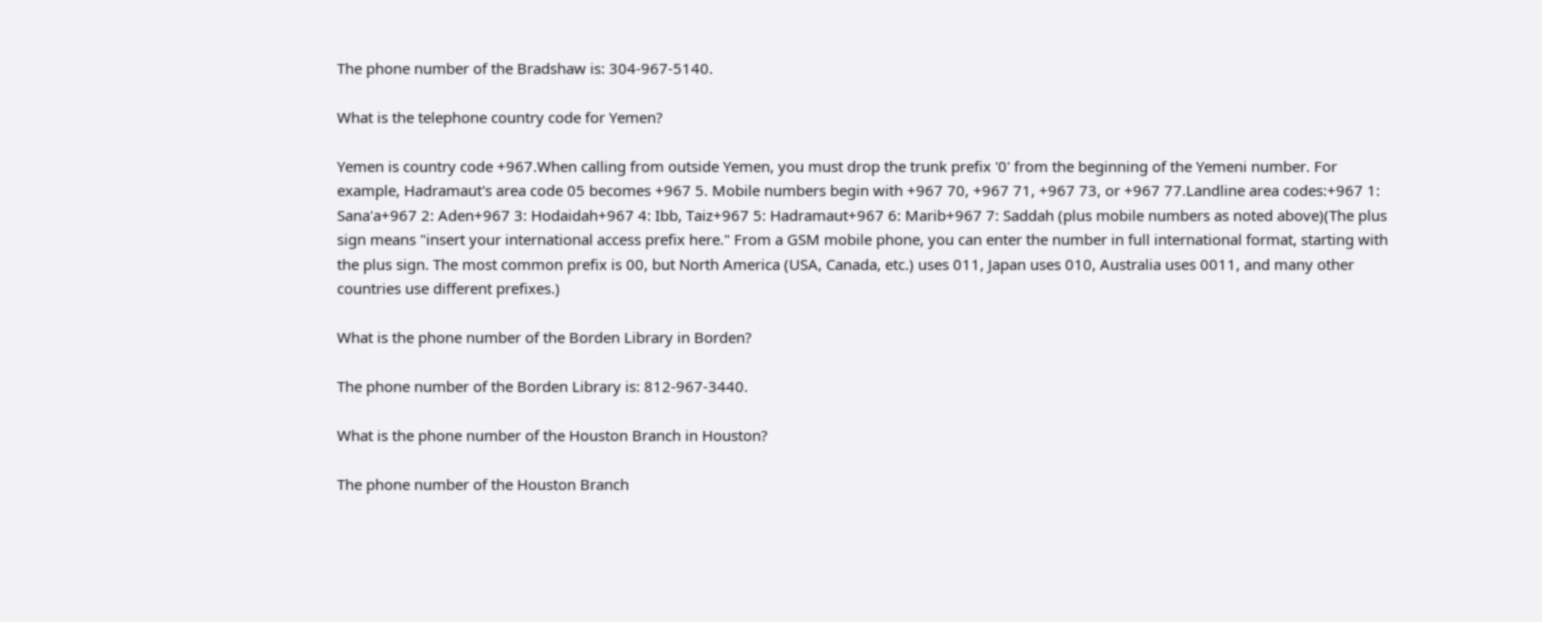The phone number of the Bradshaw is: 304-967-5140.

What is the telephone country code for Yemen?

Yemen is country code +967.When calling from outside Yemen, you must drop the trunk prefix '0' from the beginning of the Yemeni number. For example, Hadramaut's area code 05 becomes +967 5. Mobile numbers begin with +967 70, +967 71, +967 73, or +967 77.Landline area codes:+967 1: Sana'a+967 2: Aden+967 3: Hodaidah+967 4: Ibb, Taiz+967 5: Hadramaut+967 6: Marib+967 7: Saddah (plus mobile numbers as noted above)(The plus sign means "insert your international access prefix here." From a GSM mobile phone, you can enter the number in full international format, starting with the plus sign. The most common prefix is 00, but North America (USA, Canada, etc.) uses 011, Japan uses 010, Australia uses 0011, and many other countries use different prefixes.)

What is the phone number of the Borden Library in Borden?

The phone number of the Borden Library is: 812-967-3440.

What is the phone number of the Houston Branch in Houston?

The phone number of the Houston Branch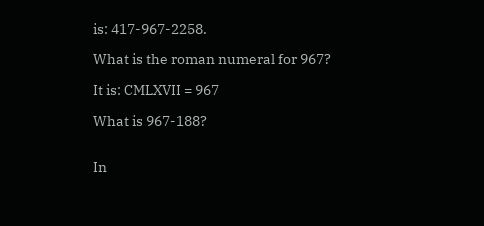is: 417-967-2258.

What is the roman numeral for 967?

It is: CMLXVII = 967

What is 967-188?


In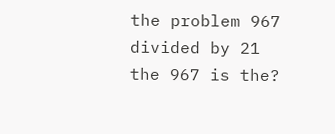the problem 967 divided by 21 the 967 is the?